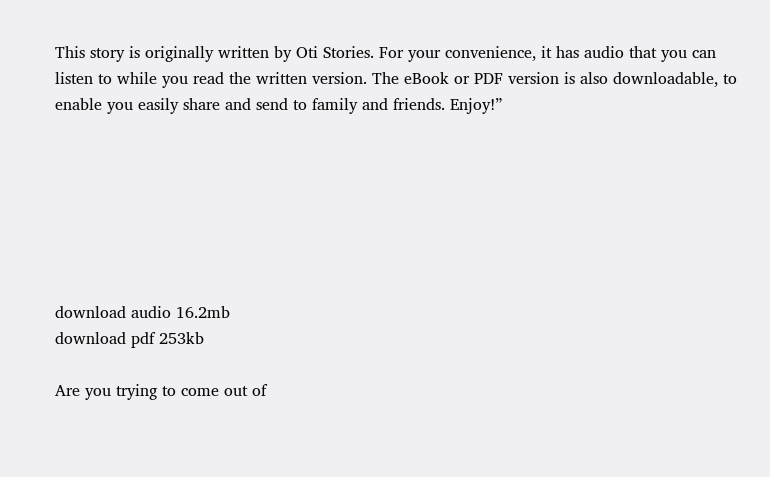This story is originally written by Oti Stories. For your convenience, it has audio that you can listen to while you read the written version. The eBook or PDF version is also downloadable, to enable you easily share and send to family and friends. Enjoy!”







download audio 16.2mb
download pdf 253kb

Are you trying to come out of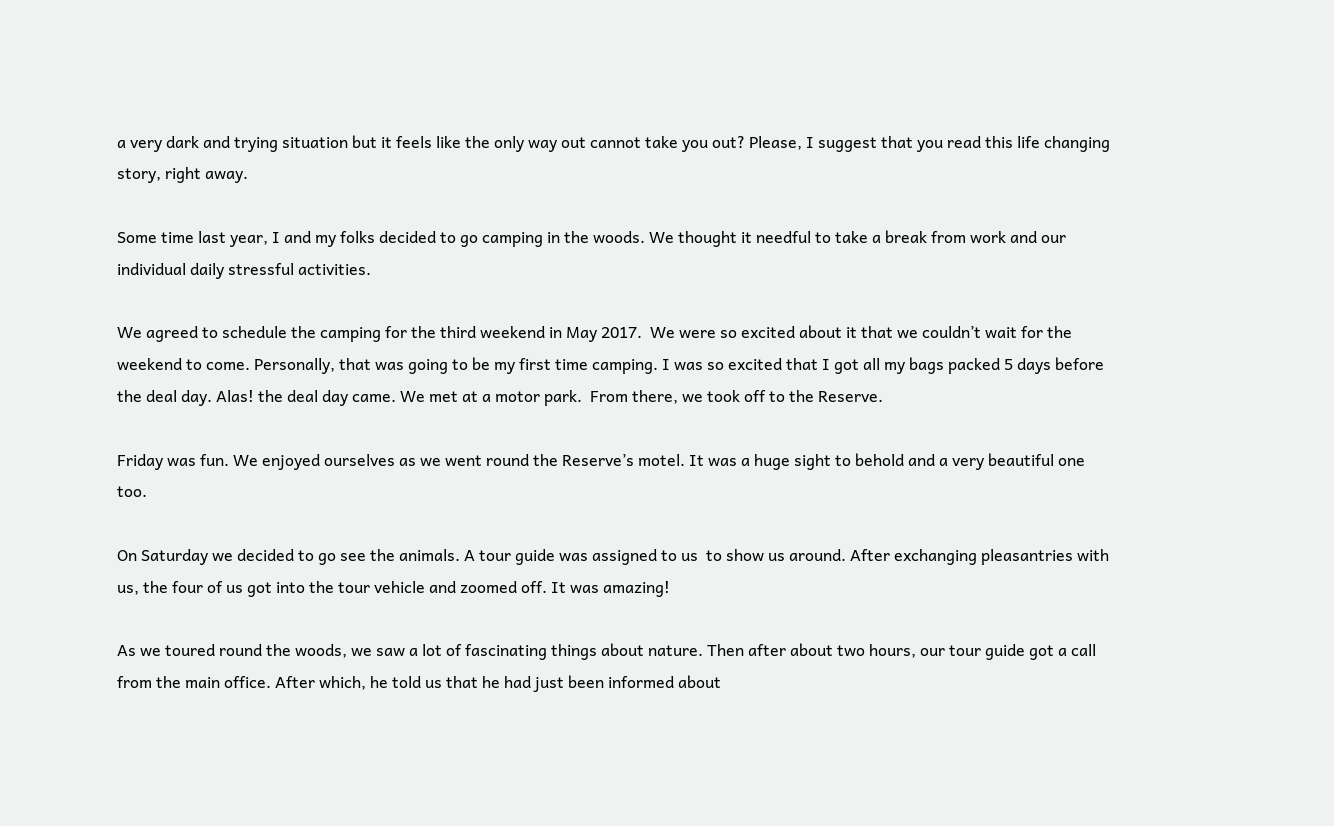a very dark and trying situation but it feels like the only way out cannot take you out? Please, I suggest that you read this life changing story, right away.

Some time last year, I and my folks decided to go camping in the woods. We thought it needful to take a break from work and our individual daily stressful activities.

We agreed to schedule the camping for the third weekend in May 2017.  We were so excited about it that we couldn’t wait for the weekend to come. Personally, that was going to be my first time camping. I was so excited that I got all my bags packed 5 days before the deal day. Alas! the deal day came. We met at a motor park.  From there, we took off to the Reserve.

Friday was fun. We enjoyed ourselves as we went round the Reserve’s motel. It was a huge sight to behold and a very beautiful one too.

On Saturday we decided to go see the animals. A tour guide was assigned to us  to show us around. After exchanging pleasantries with us, the four of us got into the tour vehicle and zoomed off. It was amazing!

As we toured round the woods, we saw a lot of fascinating things about nature. Then after about two hours, our tour guide got a call from the main office. After which, he told us that he had just been informed about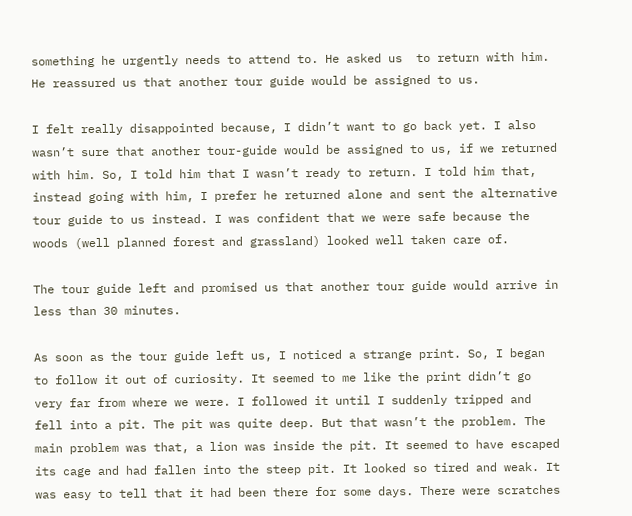something he urgently needs to attend to. He asked us  to return with him. He reassured us that another tour guide would be assigned to us.

I felt really disappointed because, I didn’t want to go back yet. I also wasn’t sure that another tour-guide would be assigned to us, if we returned with him. So, I told him that I wasn’t ready to return. I told him that,  instead going with him, I prefer he returned alone and sent the alternative tour guide to us instead. I was confident that we were safe because the woods (well planned forest and grassland) looked well taken care of.

The tour guide left and promised us that another tour guide would arrive in less than 30 minutes.

As soon as the tour guide left us, I noticed a strange print. So, I began to follow it out of curiosity. It seemed to me like the print didn’t go very far from where we were. I followed it until I suddenly tripped and fell into a pit. The pit was quite deep. But that wasn’t the problem. The main problem was that, a lion was inside the pit. It seemed to have escaped its cage and had fallen into the steep pit. It looked so tired and weak. It was easy to tell that it had been there for some days. There were scratches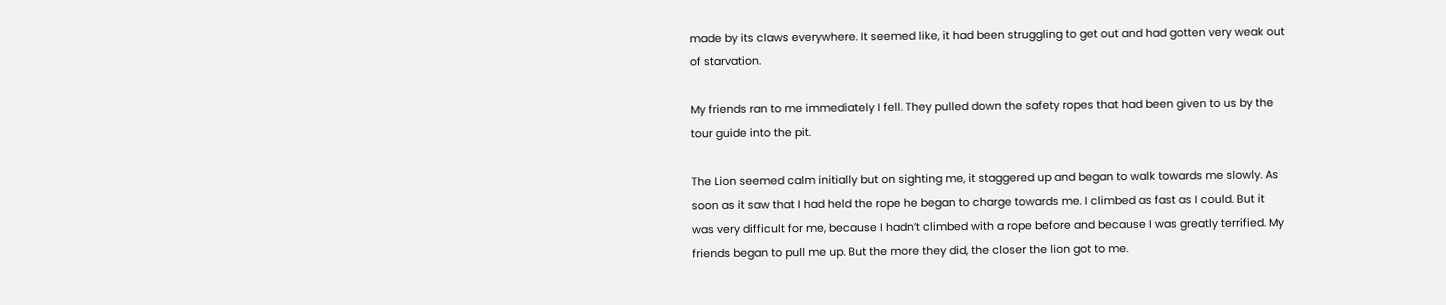made by its claws everywhere. It seemed like, it had been struggling to get out and had gotten very weak out of starvation.

My friends ran to me immediately I fell. They pulled down the safety ropes that had been given to us by the tour guide into the pit.

The Lion seemed calm initially but on sighting me, it staggered up and began to walk towards me slowly. As soon as it saw that I had held the rope he began to charge towards me. I climbed as fast as I could. But it was very difficult for me, because I hadn’t climbed with a rope before and because I was greatly terrified. My friends began to pull me up. But the more they did, the closer the lion got to me.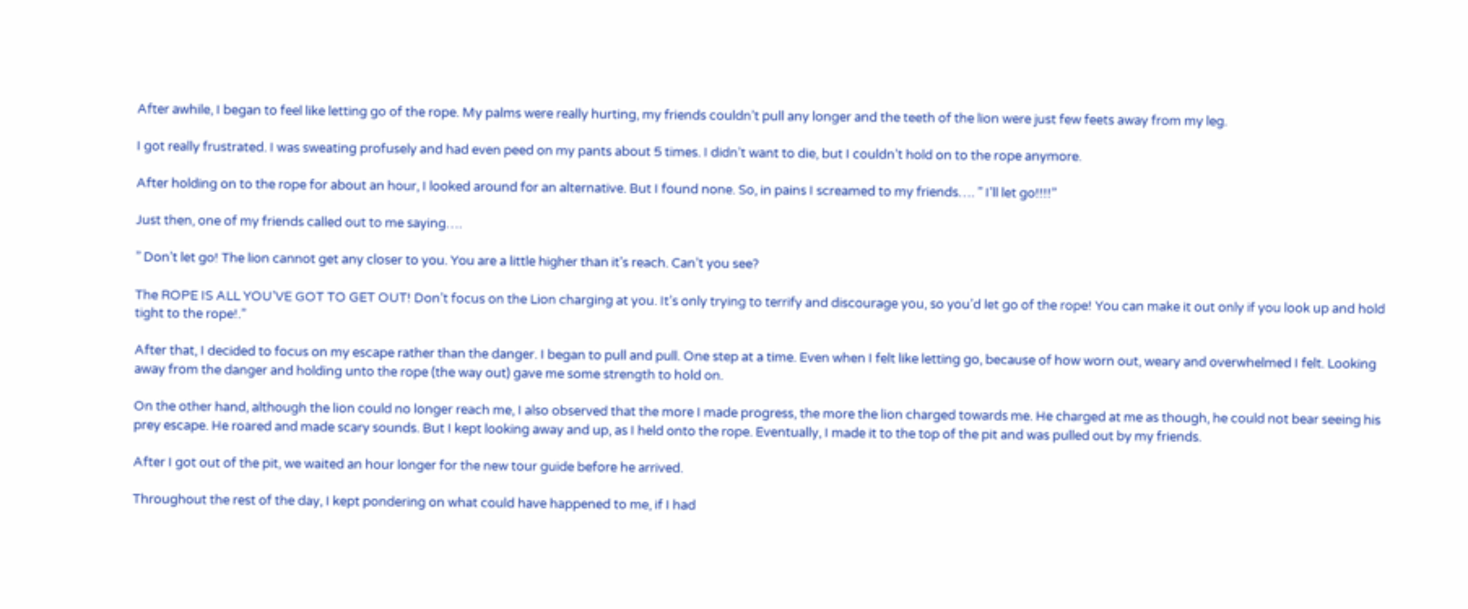After awhile, I began to feel like letting go of the rope. My palms were really hurting, my friends couldn’t pull any longer and the teeth of the lion were just few feets away from my leg.

I got really frustrated. I was sweating profusely and had even peed on my pants about 5 times. I didn’t want to die, but I couldn’t hold on to the rope anymore.

After holding on to the rope for about an hour, I looked around for an alternative. But I found none. So, in pains I screamed to my friends…. ” I’ll let go!!!!”

Just then, one of my friends called out to me saying….

” Don’t let go! The lion cannot get any closer to you. You are a little higher than it’s reach. Can’t you see?

The ROPE IS ALL YOU’VE GOT TO GET OUT! Don’t focus on the Lion charging at you. It’s only trying to terrify and discourage you, so you’d let go of the rope! You can make it out only if you look up and hold tight to the rope!.”

After that, I decided to focus on my escape rather than the danger. I began to pull and pull. One step at a time. Even when I felt like letting go, because of how worn out, weary and overwhelmed I felt. Looking away from the danger and holding unto the rope (the way out) gave me some strength to hold on.

On the other hand, although the lion could no longer reach me, I also observed that the more I made progress, the more the lion charged towards me. He charged at me as though, he could not bear seeing his prey escape. He roared and made scary sounds. But I kept looking away and up, as I held onto the rope. Eventually, I made it to the top of the pit and was pulled out by my friends.

After I got out of the pit, we waited an hour longer for the new tour guide before he arrived.

Throughout the rest of the day, I kept pondering on what could have happened to me, if I had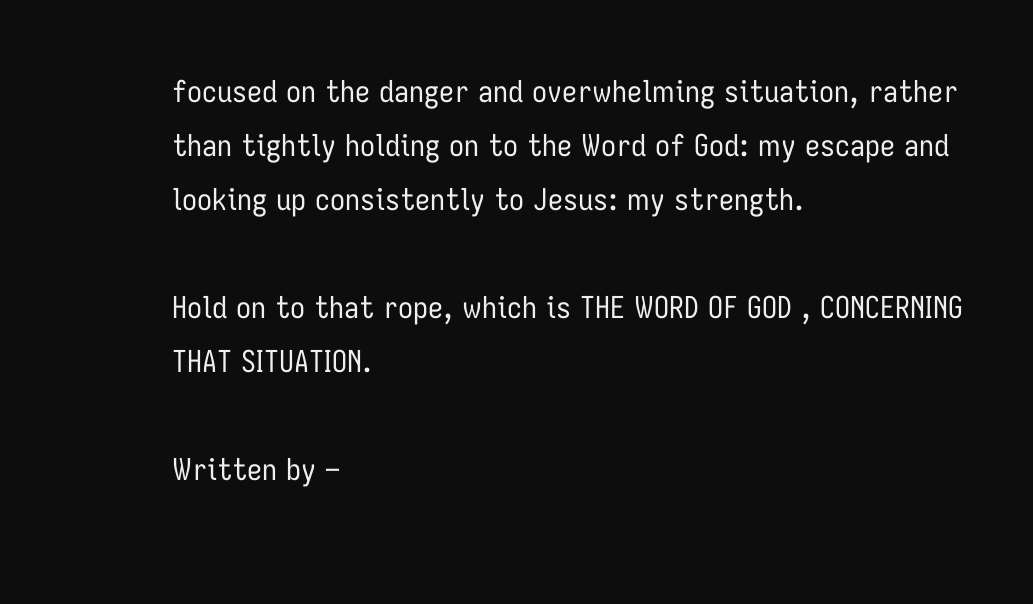focused on the danger and overwhelming situation, rather than tightly holding on to the Word of God: my escape and looking up consistently to Jesus: my strength.

Hold on to that rope, which is THE WORD OF GOD , CONCERNING THAT SITUATION.

Written by –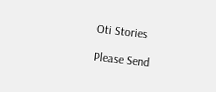Oti Stories

Please Send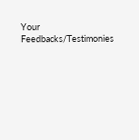Your Feedbacks/Testimonies